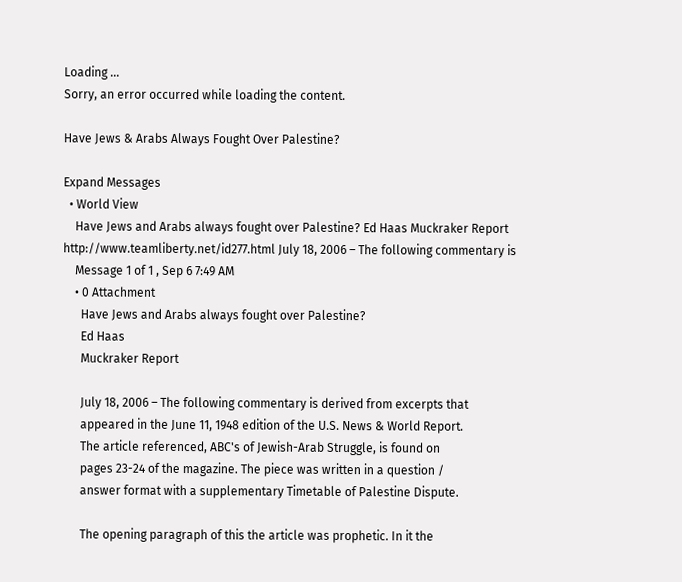Loading ...
Sorry, an error occurred while loading the content.

Have Jews & Arabs Always Fought Over Palestine?

Expand Messages
  • World View
    Have Jews and Arabs always fought over Palestine? Ed Haas Muckraker Report http://www.teamliberty.net/id277.html July 18, 2006 – The following commentary is
    Message 1 of 1 , Sep 6 7:49 AM
    • 0 Attachment
      Have Jews and Arabs always fought over Palestine?
      Ed Haas
      Muckraker Report

      July 18, 2006 – The following commentary is derived from excerpts that
      appeared in the June 11, 1948 edition of the U.S. News & World Report.
      The article referenced, ABC's of Jewish-Arab Struggle, is found on
      pages 23-24 of the magazine. The piece was written in a question /
      answer format with a supplementary Timetable of Palestine Dispute.

      The opening paragraph of this the article was prophetic. In it the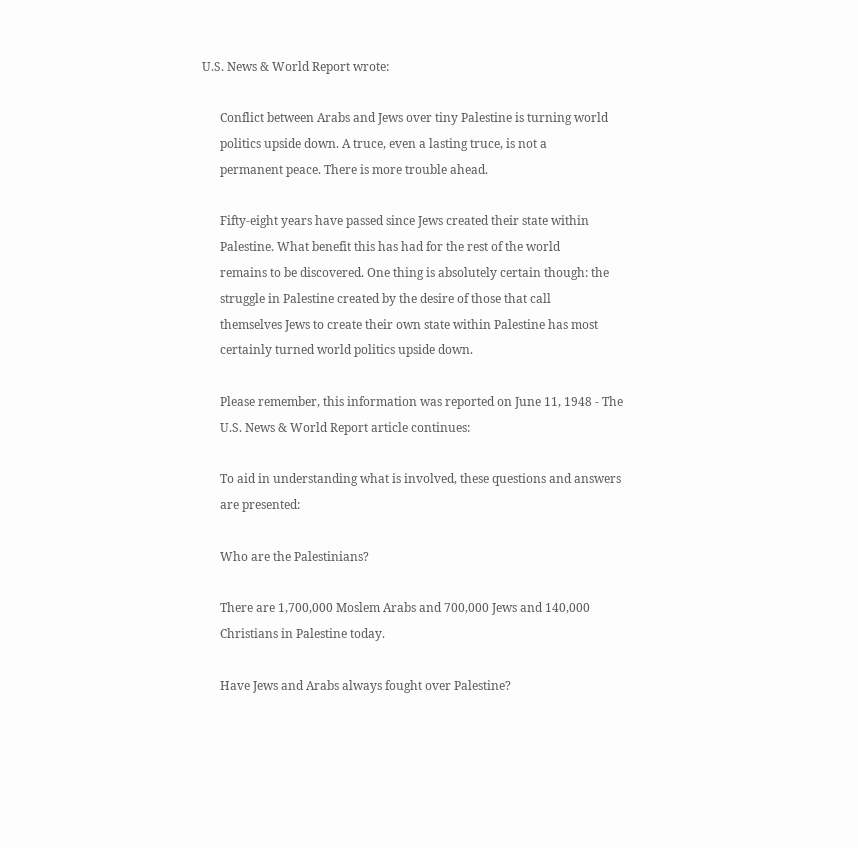U.S. News & World Report wrote:

      Conflict between Arabs and Jews over tiny Palestine is turning world
      politics upside down. A truce, even a lasting truce, is not a
      permanent peace. There is more trouble ahead.

      Fifty-eight years have passed since Jews created their state within
      Palestine. What benefit this has had for the rest of the world
      remains to be discovered. One thing is absolutely certain though: the
      struggle in Palestine created by the desire of those that call
      themselves Jews to create their own state within Palestine has most
      certainly turned world politics upside down.

      Please remember, this information was reported on June 11, 1948 - The
      U.S. News & World Report article continues:

      To aid in understanding what is involved, these questions and answers
      are presented:

      Who are the Palestinians?

      There are 1,700,000 Moslem Arabs and 700,000 Jews and 140,000
      Christians in Palestine today.

      Have Jews and Arabs always fought over Palestine?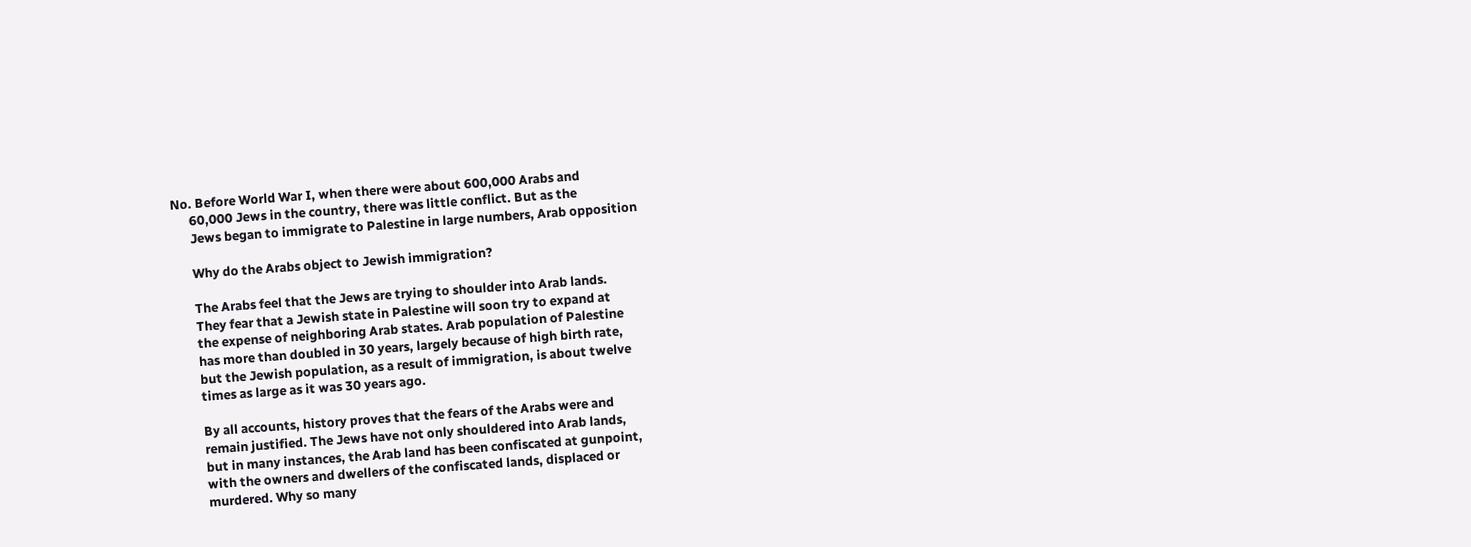No. Before World War I, when there were about 600,000 Arabs and
      60,000 Jews in the country, there was little conflict. But as the
      Jews began to immigrate to Palestine in large numbers, Arab opposition

      Why do the Arabs object to Jewish immigration?

      The Arabs feel that the Jews are trying to shoulder into Arab lands.
      They fear that a Jewish state in Palestine will soon try to expand at
      the expense of neighboring Arab states. Arab population of Palestine
      has more than doubled in 30 years, largely because of high birth rate,
      but the Jewish population, as a result of immigration, is about twelve
      times as large as it was 30 years ago.

      By all accounts, history proves that the fears of the Arabs were and
      remain justified. The Jews have not only shouldered into Arab lands,
      but in many instances, the Arab land has been confiscated at gunpoint,
      with the owners and dwellers of the confiscated lands, displaced or
      murdered. Why so many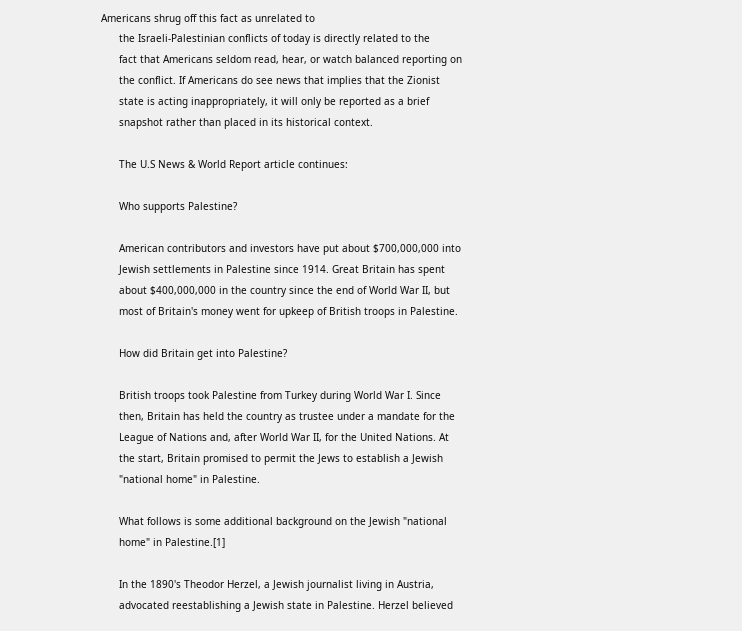Americans shrug off this fact as unrelated to
      the Israeli-Palestinian conflicts of today is directly related to the
      fact that Americans seldom read, hear, or watch balanced reporting on
      the conflict. If Americans do see news that implies that the Zionist
      state is acting inappropriately, it will only be reported as a brief
      snapshot rather than placed in its historical context.

      The U.S News & World Report article continues:

      Who supports Palestine?

      American contributors and investors have put about $700,000,000 into
      Jewish settlements in Palestine since 1914. Great Britain has spent
      about $400,000,000 in the country since the end of World War II, but
      most of Britain's money went for upkeep of British troops in Palestine.

      How did Britain get into Palestine?

      British troops took Palestine from Turkey during World War I. Since
      then, Britain has held the country as trustee under a mandate for the
      League of Nations and, after World War II, for the United Nations. At
      the start, Britain promised to permit the Jews to establish a Jewish
      "national home" in Palestine.

      What follows is some additional background on the Jewish "national
      home" in Palestine.[1]

      In the 1890's Theodor Herzel, a Jewish journalist living in Austria,
      advocated reestablishing a Jewish state in Palestine. Herzel believed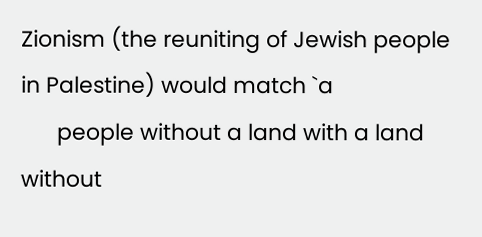Zionism (the reuniting of Jewish people in Palestine) would match `a
      people without a land with a land without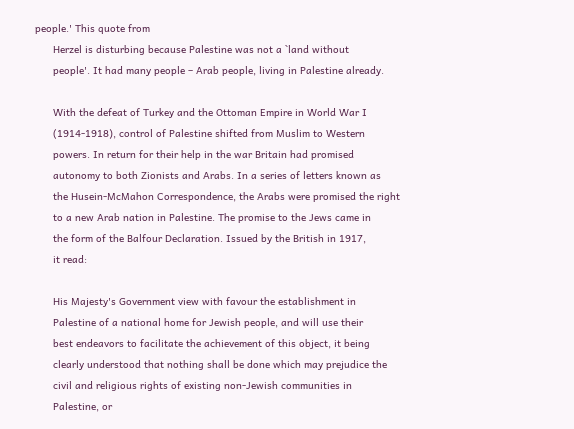people.' This quote from
      Herzel is disturbing because Palestine was not a `land without
      people'. It had many people – Arab people, living in Palestine already.

      With the defeat of Turkey and the Ottoman Empire in World War I
      (1914-1918), control of Palestine shifted from Muslim to Western
      powers. In return for their help in the war Britain had promised
      autonomy to both Zionists and Arabs. In a series of letters known as
      the Husein-McMahon Correspondence, the Arabs were promised the right
      to a new Arab nation in Palestine. The promise to the Jews came in
      the form of the Balfour Declaration. Issued by the British in 1917,
      it read:

      His Majesty's Government view with favour the establishment in
      Palestine of a national home for Jewish people, and will use their
      best endeavors to facilitate the achievement of this object, it being
      clearly understood that nothing shall be done which may prejudice the
      civil and religious rights of existing non-Jewish communities in
      Palestine, or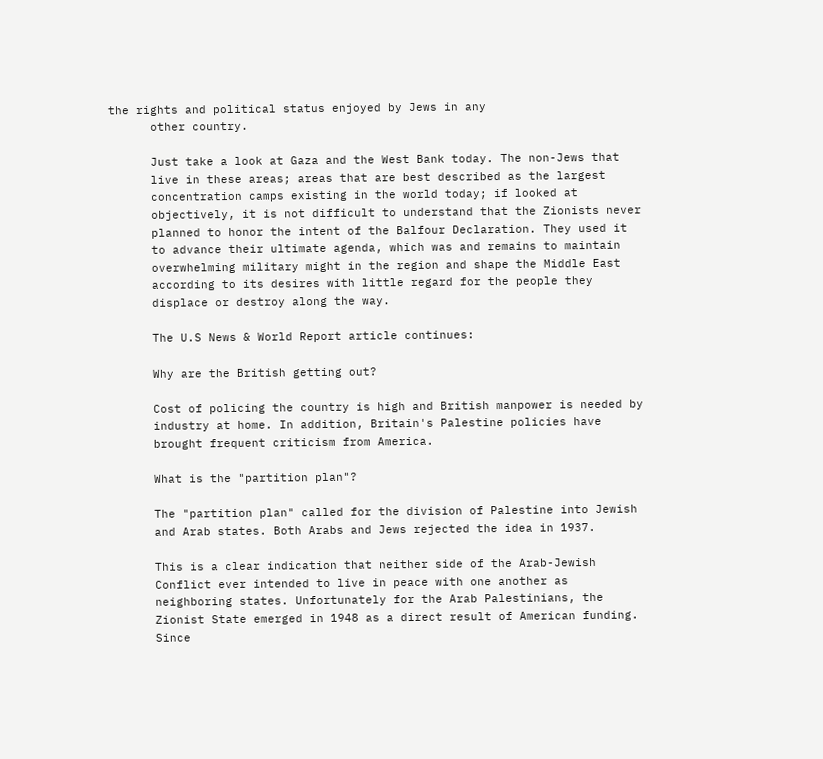the rights and political status enjoyed by Jews in any
      other country.

      Just take a look at Gaza and the West Bank today. The non-Jews that
      live in these areas; areas that are best described as the largest
      concentration camps existing in the world today; if looked at
      objectively, it is not difficult to understand that the Zionists never
      planned to honor the intent of the Balfour Declaration. They used it
      to advance their ultimate agenda, which was and remains to maintain
      overwhelming military might in the region and shape the Middle East
      according to its desires with little regard for the people they
      displace or destroy along the way.

      The U.S News & World Report article continues:

      Why are the British getting out?

      Cost of policing the country is high and British manpower is needed by
      industry at home. In addition, Britain's Palestine policies have
      brought frequent criticism from America.

      What is the "partition plan"?

      The "partition plan" called for the division of Palestine into Jewish
      and Arab states. Both Arabs and Jews rejected the idea in 1937.

      This is a clear indication that neither side of the Arab-Jewish
      Conflict ever intended to live in peace with one another as
      neighboring states. Unfortunately for the Arab Palestinians, the
      Zionist State emerged in 1948 as a direct result of American funding.
      Since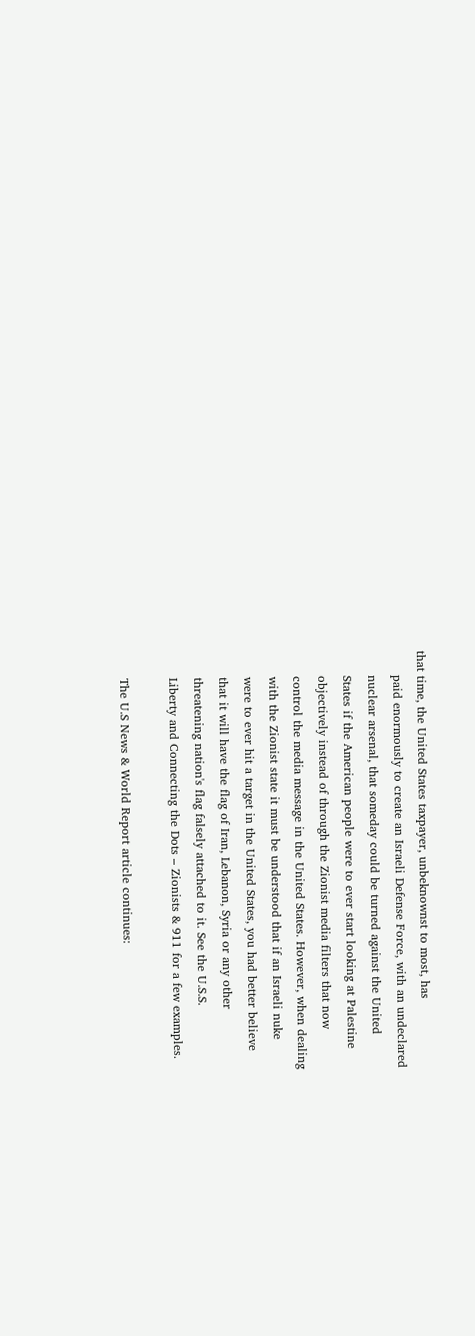that time, the United States taxpayer, unbeknownst to most, has
      paid enormously to create an Israeli Defense Force, with an undeclared
      nuclear arsenal, that someday could be turned against the United
      States if the American people were to ever start looking at Palestine
      objectively instead of through the Zionist media filters that now
      control the media message in the United States. However, when dealing
      with the Zionist state it must be understood that if an Israeli nuke
      were to ever hit a target in the United States, you had better believe
      that it will have the flag of Iran, Lebanon, Syria or any other
      threatening nation's flag falsely attached to it. See the U.S.S.
      Liberty and Connecting the Dots – Zionists & 911 for a few examples.

      The U.S News & World Report article continues: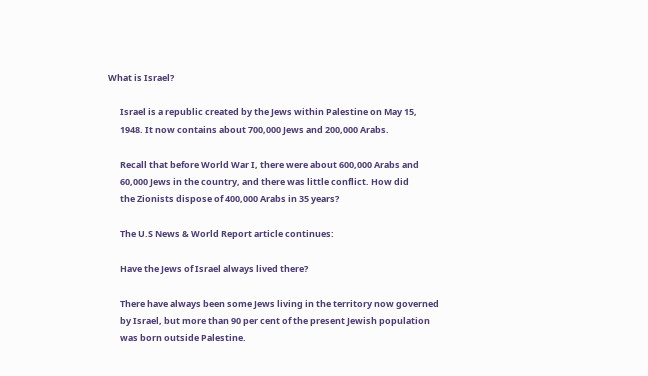What is Israel?

      Israel is a republic created by the Jews within Palestine on May 15,
      1948. It now contains about 700,000 Jews and 200,000 Arabs.

      Recall that before World War I, there were about 600,000 Arabs and
      60,000 Jews in the country, and there was little conflict. How did
      the Zionists dispose of 400,000 Arabs in 35 years?

      The U.S News & World Report article continues:

      Have the Jews of Israel always lived there?

      There have always been some Jews living in the territory now governed
      by Israel, but more than 90 per cent of the present Jewish population
      was born outside Palestine.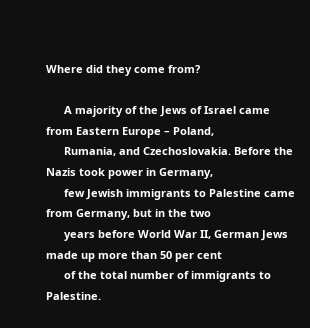Where did they come from?

      A majority of the Jews of Israel came from Eastern Europe – Poland,
      Rumania, and Czechoslovakia. Before the Nazis took power in Germany,
      few Jewish immigrants to Palestine came from Germany, but in the two
      years before World War II, German Jews made up more than 50 per cent
      of the total number of immigrants to Palestine.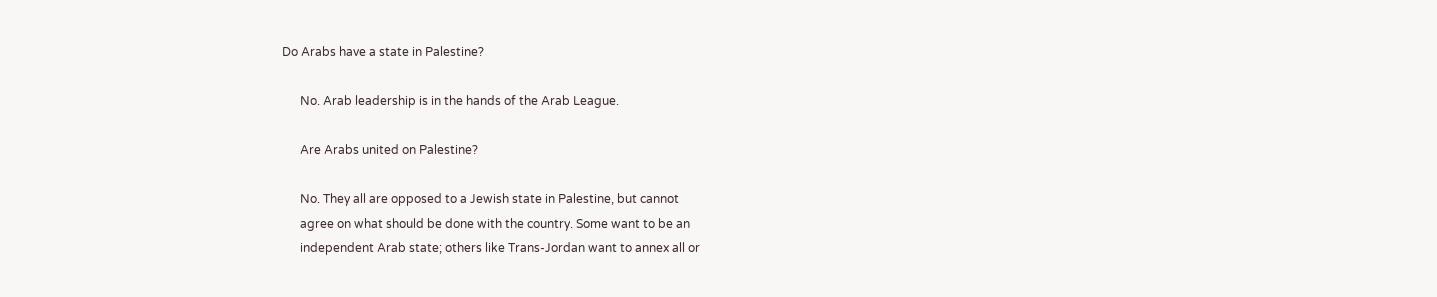Do Arabs have a state in Palestine?

      No. Arab leadership is in the hands of the Arab League.

      Are Arabs united on Palestine?

      No. They all are opposed to a Jewish state in Palestine, but cannot
      agree on what should be done with the country. Some want to be an
      independent Arab state; others like Trans-Jordan want to annex all or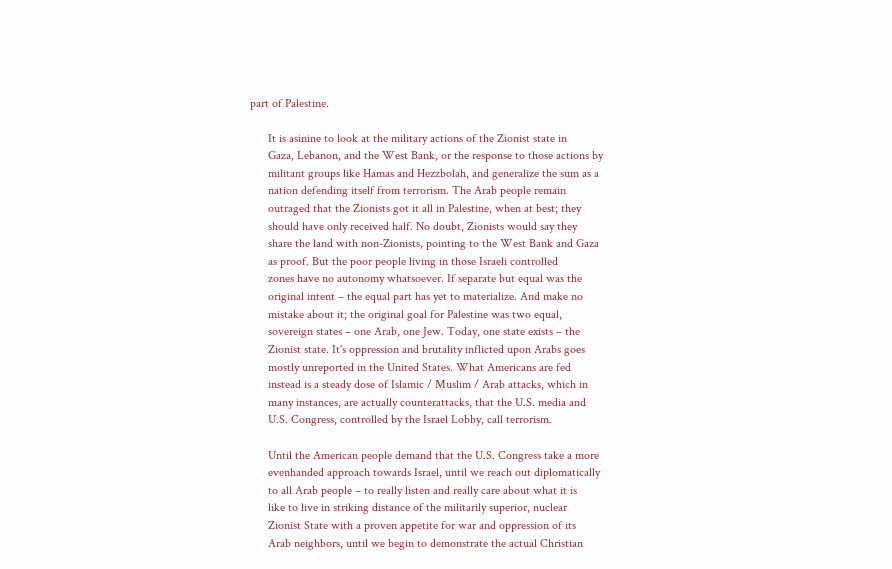part of Palestine.

      It is asinine to look at the military actions of the Zionist state in
      Gaza, Lebanon, and the West Bank, or the response to those actions by
      militant groups like Hamas and Hezzbolah, and generalize the sum as a
      nation defending itself from terrorism. The Arab people remain
      outraged that the Zionists got it all in Palestine, when at best; they
      should have only received half. No doubt, Zionists would say they
      share the land with non-Zionists, pointing to the West Bank and Gaza
      as proof. But the poor people living in those Israeli controlled
      zones have no autonomy whatsoever. If separate but equal was the
      original intent – the equal part has yet to materialize. And make no
      mistake about it; the original goal for Palestine was two equal,
      sovereign states – one Arab, one Jew. Today, one state exists – the
      Zionist state. It's oppression and brutality inflicted upon Arabs goes
      mostly unreported in the United States. What Americans are fed
      instead is a steady dose of Islamic / Muslim / Arab attacks, which in
      many instances, are actually counterattacks, that the U.S. media and
      U.S. Congress, controlled by the Israel Lobby, call terrorism.

      Until the American people demand that the U.S. Congress take a more
      evenhanded approach towards Israel, until we reach out diplomatically
      to all Arab people – to really listen and really care about what it is
      like to live in striking distance of the militarily superior, nuclear
      Zionist State with a proven appetite for war and oppression of its
      Arab neighbors, until we begin to demonstrate the actual Christian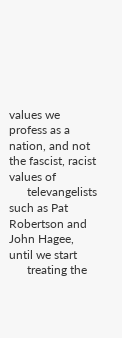values we profess as a nation, and not the fascist, racist values of
      televangelists such as Pat Robertson and John Hagee, until we start
      treating the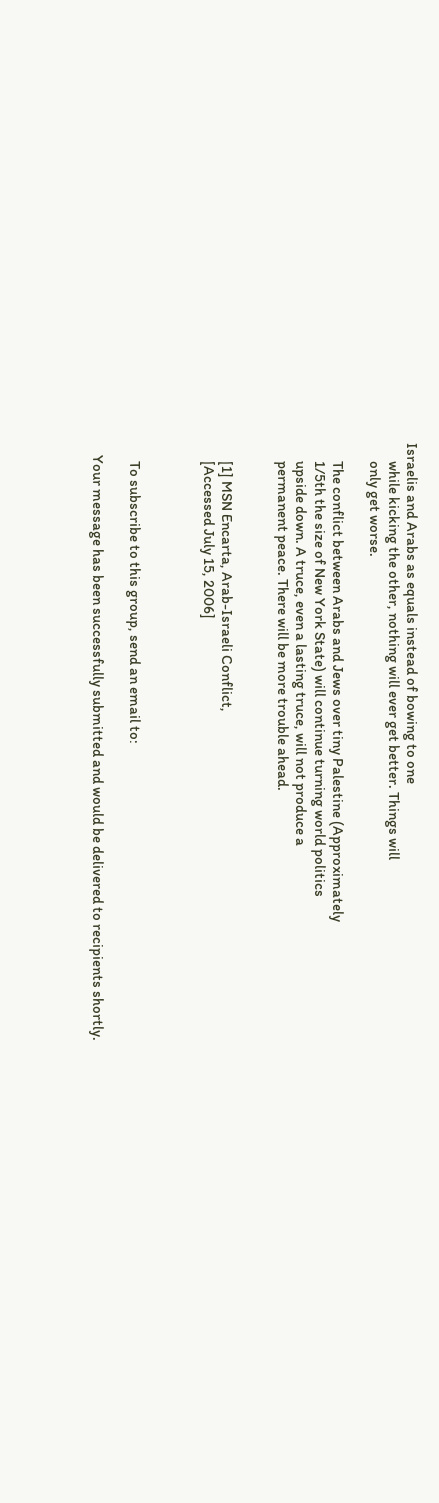Israelis and Arabs as equals instead of bowing to one
      while kicking the other, nothing will ever get better. Things will
      only get worse.

      The conflict between Arabs and Jews over tiny Palestine (Approximately
      1/5th the size of New York State) will continue turning world politics
      upside down. A truce, even a lasting truce, will not produce a
      permanent peace. There will be more trouble ahead.


      [1] MSN Encarta, Arab-Israeli Conflict,
      [Accessed July 15, 2006]



      To subscribe to this group, send an email to:

    Your message has been successfully submitted and would be delivered to recipients shortly.